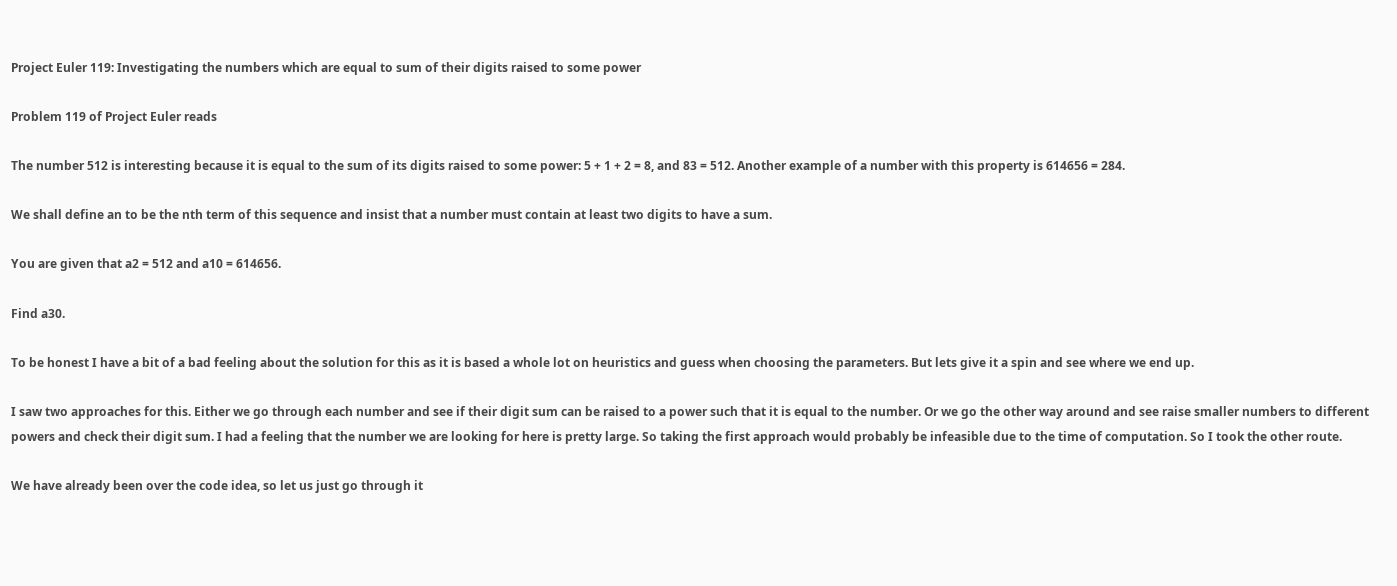Project Euler 119: Investigating the numbers which are equal to sum of their digits raised to some power

Problem 119 of Project Euler reads

The number 512 is interesting because it is equal to the sum of its digits raised to some power: 5 + 1 + 2 = 8, and 83 = 512. Another example of a number with this property is 614656 = 284.

We shall define an to be the nth term of this sequence and insist that a number must contain at least two digits to have a sum.

You are given that a2 = 512 and a10 = 614656.

Find a30.

To be honest I have a bit of a bad feeling about the solution for this as it is based a whole lot on heuristics and guess when choosing the parameters. But lets give it a spin and see where we end up.

I saw two approaches for this. Either we go through each number and see if their digit sum can be raised to a power such that it is equal to the number. Or we go the other way around and see raise smaller numbers to different powers and check their digit sum. I had a feeling that the number we are looking for here is pretty large. So taking the first approach would probably be infeasible due to the time of computation. So I took the other route.

We have already been over the code idea, so let us just go through it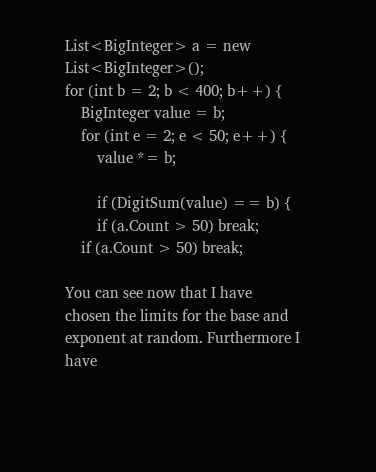List<BigInteger> a = new List<BigInteger>();
for (int b = 2; b < 400; b++) {
    BigInteger value = b;
    for (int e = 2; e < 50; e++) {
        value *= b;

        if (DigitSum(value) == b) {
        if (a.Count > 50) break;
    if (a.Count > 50) break;

You can see now that I have chosen the limits for the base and exponent at random. Furthermore I have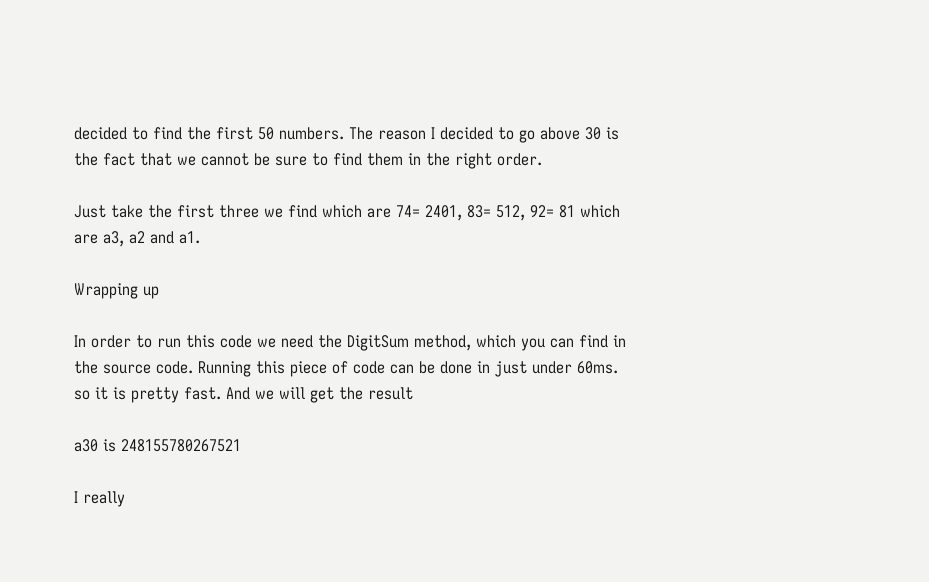decided to find the first 50 numbers. The reason I decided to go above 30 is the fact that we cannot be sure to find them in the right order.

Just take the first three we find which are 74= 2401, 83= 512, 92= 81 which are a3, a2 and a1.

Wrapping up

In order to run this code we need the DigitSum method, which you can find in the source code. Running this piece of code can be done in just under 60ms. so it is pretty fast. And we will get the result

a30 is 248155780267521

I really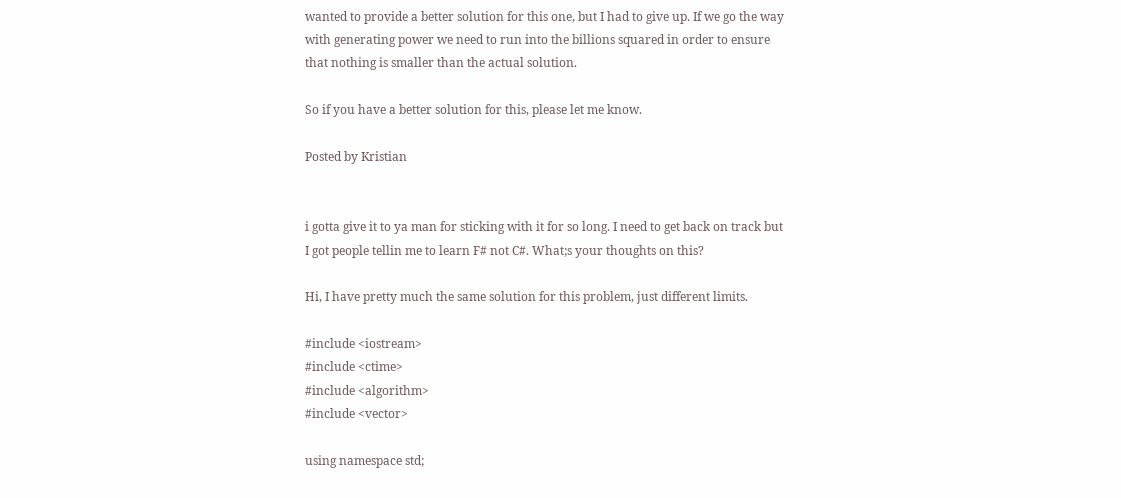wanted to provide a better solution for this one, but I had to give up. If we go the way with generating power we need to run into the billions squared in order to ensure that nothing is smaller than the actual solution.

So if you have a better solution for this, please let me know.

Posted by Kristian


i gotta give it to ya man for sticking with it for so long. I need to get back on track but I got people tellin me to learn F# not C#. What;s your thoughts on this?

Hi, I have pretty much the same solution for this problem, just different limits.

#include <iostream>
#include <ctime>
#include <algorithm>
#include <vector>

using namespace std;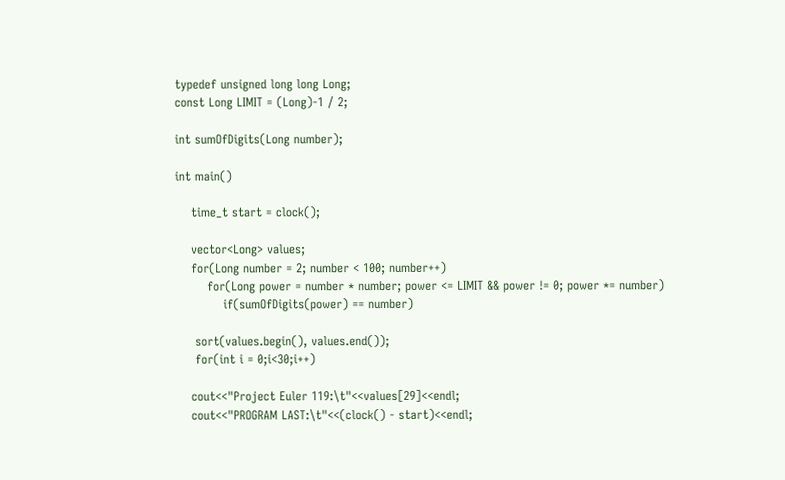typedef unsigned long long Long;
const Long LIMIT = (Long)-1 / 2;

int sumOfDigits(Long number);

int main()

    time_t start = clock();

    vector<Long> values;
    for(Long number = 2; number < 100; number++)
        for(Long power = number * number; power <= LIMIT && power != 0; power *= number)
            if(sumOfDigits(power) == number)

     sort(values.begin(), values.end());
     for(int i = 0;i<30;i++)

    cout<<"Project Euler 119:\t"<<values[29]<<endl;
    cout<<"PROGRAM LAST:\t"<<(clock() - start)<<endl;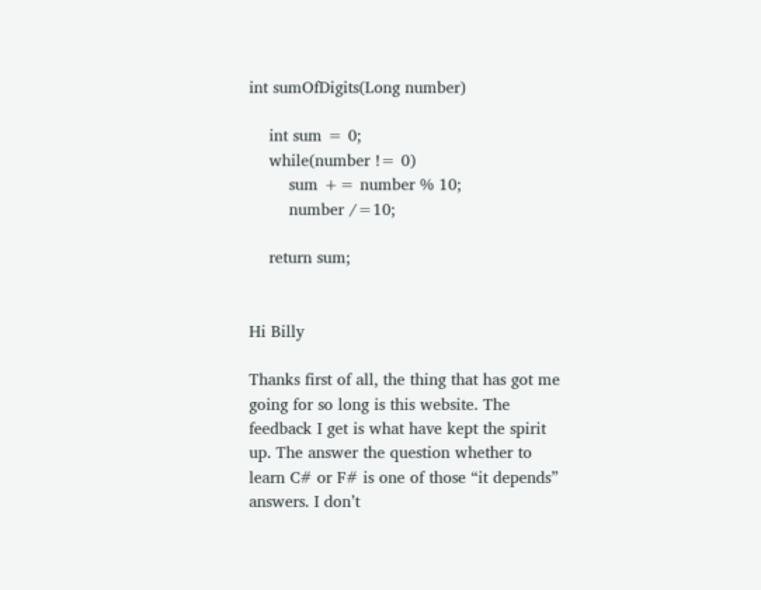int sumOfDigits(Long number)

    int sum = 0;
    while(number != 0)
        sum += number % 10;
        number /=10;

    return sum;


Hi Billy

Thanks first of all, the thing that has got me going for so long is this website. The feedback I get is what have kept the spirit up. The answer the question whether to learn C# or F# is one of those “it depends” answers. I don’t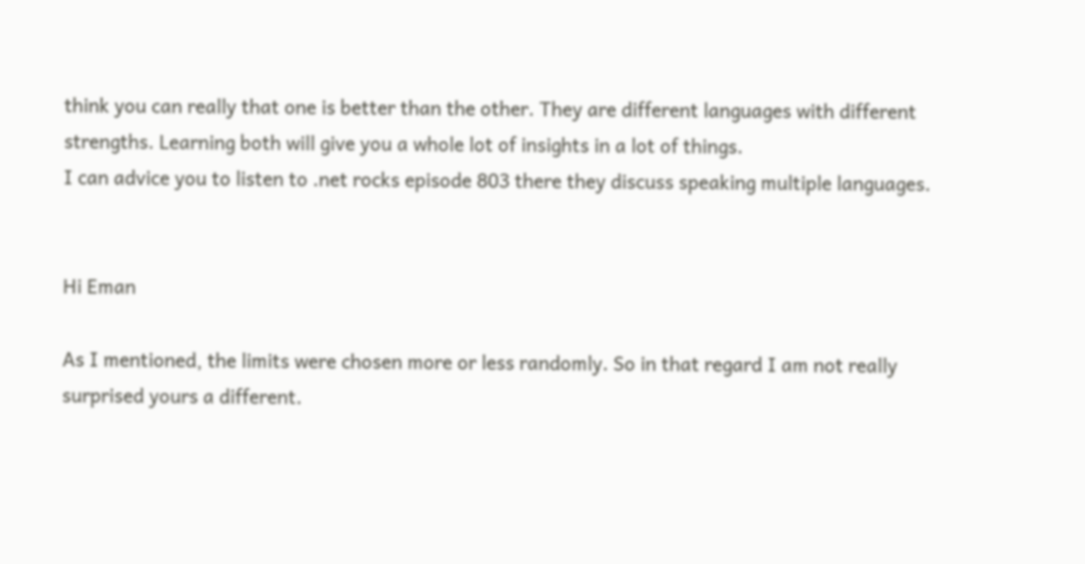think you can really that one is better than the other. They are different languages with different strengths. Learning both will give you a whole lot of insights in a lot of things.
I can advice you to listen to .net rocks episode 803 there they discuss speaking multiple languages.


Hi Eman

As I mentioned, the limits were chosen more or less randomly. So in that regard I am not really surprised yours a different.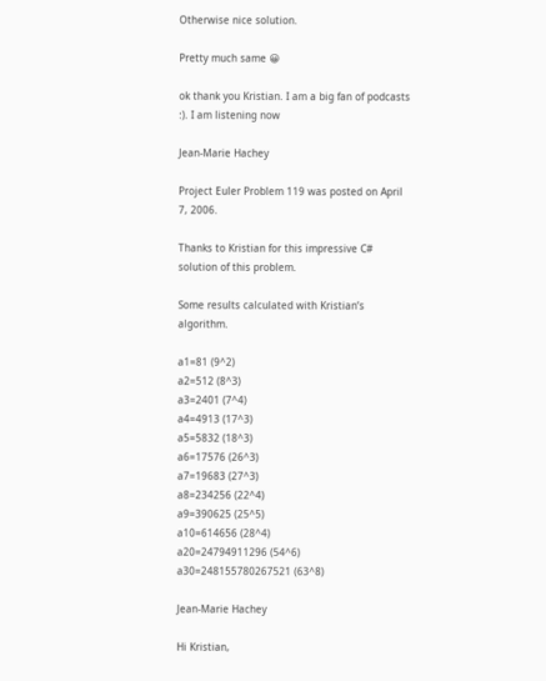Otherwise nice solution.

Pretty much same 😀

ok thank you Kristian. I am a big fan of podcasts :). I am listening now

Jean-Marie Hachey

Project Euler Problem 119 was posted on April 7, 2006.

Thanks to Kristian for this impressive C# solution of this problem.

Some results calculated with Kristian’s algorithm.

a1=81 (9^2)
a2=512 (8^3)
a3=2401 (7^4)
a4=4913 (17^3)
a5=5832 (18^3)
a6=17576 (26^3)
a7=19683 (27^3)
a8=234256 (22^4)
a9=390625 (25^5)
a10=614656 (28^4)
a20=24794911296 (54^6)
a30=248155780267521 (63^8)

Jean-Marie Hachey

Hi Kristian,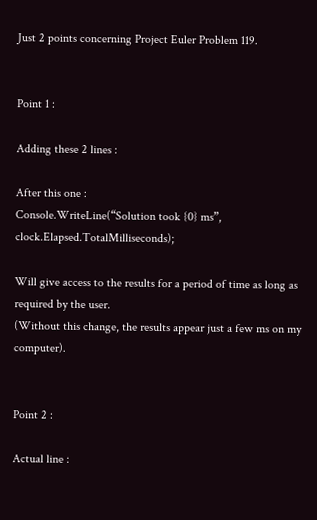Just 2 points concerning Project Euler Problem 119.


Point 1 :

Adding these 2 lines :

After this one :
Console.WriteLine(“Solution took {0} ms”, clock.Elapsed.TotalMilliseconds);

Will give access to the results for a period of time as long as required by the user.
(Without this change, the results appear just a few ms on my computer).


Point 2 :

Actual line :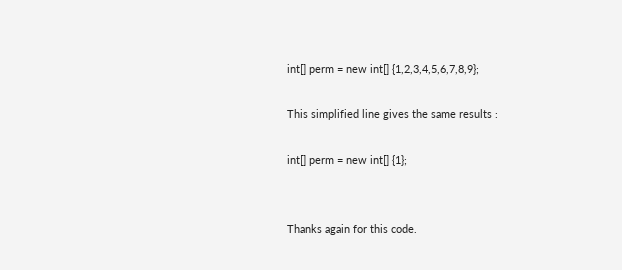int[] perm = new int[] {1,2,3,4,5,6,7,8,9};

This simplified line gives the same results :

int[] perm = new int[] {1};


Thanks again for this code.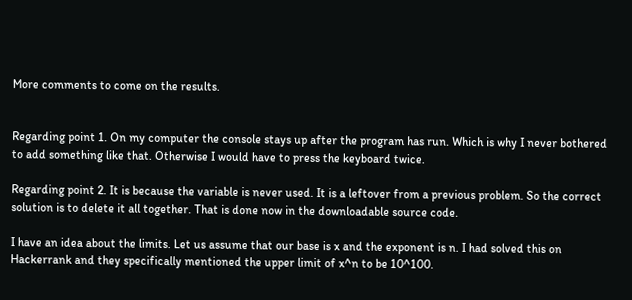More comments to come on the results.


Regarding point 1. On my computer the console stays up after the program has run. Which is why I never bothered to add something like that. Otherwise I would have to press the keyboard twice.

Regarding point 2. It is because the variable is never used. It is a leftover from a previous problem. So the correct solution is to delete it all together. That is done now in the downloadable source code.

I have an idea about the limits. Let us assume that our base is x and the exponent is n. I had solved this on Hackerrank and they specifically mentioned the upper limit of x^n to be 10^100.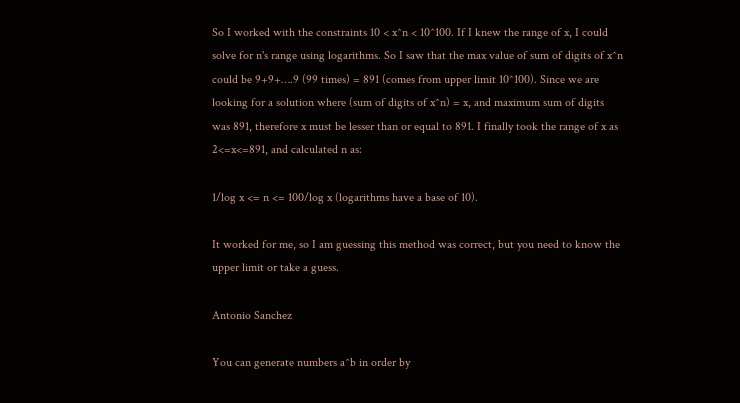So I worked with the constraints 10 < x^n < 10^100. If I knew the range of x, I could solve for n's range using logarithms. So I saw that the max value of sum of digits of x^n could be 9+9+….9 (99 times) = 891 (comes from upper limit 10^100). Since we are looking for a solution where (sum of digits of x^n) = x, and maximum sum of digits was 891, therefore x must be lesser than or equal to 891. I finally took the range of x as 2<=x<=891, and calculated n as:

1/log x <= n <= 100/log x (logarithms have a base of 10).

It worked for me, so I am guessing this method was correct, but you need to know the upper limit or take a guess.

Antonio Sanchez

You can generate numbers a^b in order by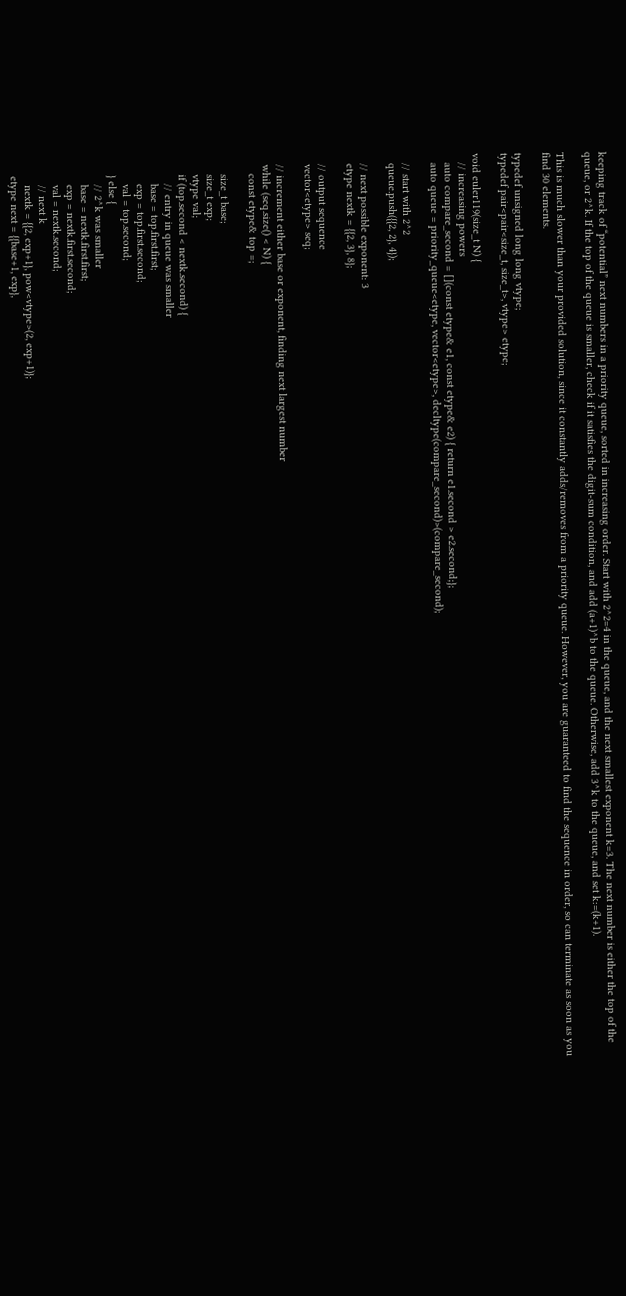keeping track of “potential” next numbers in a priority queue, sorted in increasing order. Start with 2^2=4 in the queue, and the next smallest exponent k=3. The next number is either the top of the queue, or 2^k. If the top of the queue is smaller, check if it satisfies the digit-sum condition, and add (a+1)^b to the queue. Otherwise, add 3^k to the queue, and set k:=(k+1).

This is much slower than your provided solution, since it constantly adds/removes from a priority queue. However, you are guaranteed to find the sequence in order, so can terminate as soon as you find 30 elements.

typedef unsigned long long vtype;
typedef pair<pair<size_t, size_t>, vtype> etype;

void euler119(size_t N) {
   // increasing powers
   auto compare_second = [](const etype& e1, const etype& e2) { return e1.second > e2.second;};
   auto queue = priority_queue<etype, vector<etype>, decltype(compare_second)>(compare_second);

   // start with 2^2
   queue.push({{2, 2}, 4});

   // next possible exponent: 3
   etype nextk = {{2, 3}, 8};

   // output sequence
   vector<etype> seq;

   // increment either base or exponent, finding next largest number
   while (seq.size() < N) {
      const etype& top =;

      size_t base;
      size_t exp;
      vtype val;
      if (top.second < nextk.second) {
         // entry in queue was smaller
         base = top.first.first;
         exp = top.first.second;
         val = top.second;
      } else {
         // 2^k was smaller
         base = nextk.first.first;
         exp = nextk.first.second;
         val = nextk.second;
         // next k
         nextk = {{2, exp+1}, pow<vtype>(2, exp+1)};
      etype next = {{base+1, exp},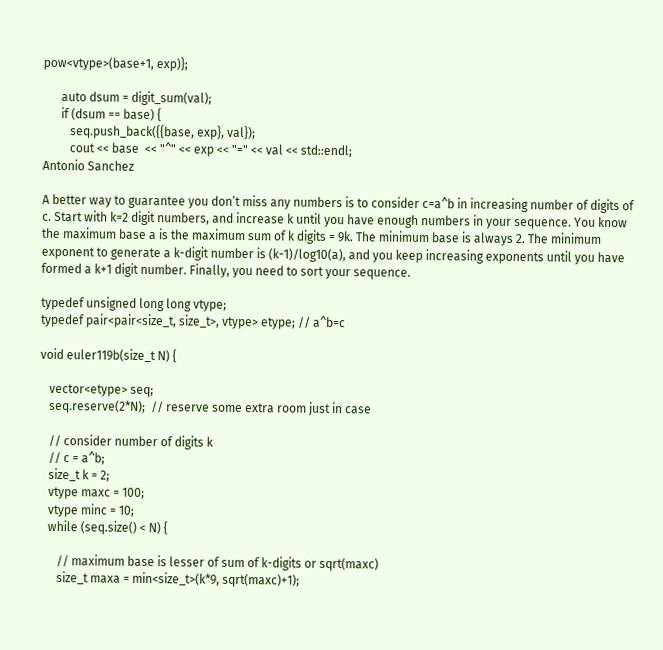pow<vtype>(base+1, exp)};

      auto dsum = digit_sum(val);
      if (dsum == base) {
         seq.push_back({{base, exp}, val});
         cout << base  << "^" << exp << "=" << val << std::endl;
Antonio Sanchez

A better way to guarantee you don’t miss any numbers is to consider c=a^b in increasing number of digits of c. Start with k=2 digit numbers, and increase k until you have enough numbers in your sequence. You know the maximum base a is the maximum sum of k digits = 9k. The minimum base is always 2. The minimum exponent to generate a k-digit number is (k-1)/log10(a), and you keep increasing exponents until you have formed a k+1 digit number. Finally, you need to sort your sequence.

typedef unsigned long long vtype;
typedef pair<pair<size_t, size_t>, vtype> etype; // a^b=c

void euler119b(size_t N) {

   vector<etype> seq;
   seq.reserve(2*N);  // reserve some extra room just in case

   // consider number of digits k
   // c = a^b;
   size_t k = 2;
   vtype maxc = 100;
   vtype minc = 10;
   while (seq.size() < N) {

      // maximum base is lesser of sum of k-digits or sqrt(maxc)
      size_t maxa = min<size_t>(k*9, sqrt(maxc)+1);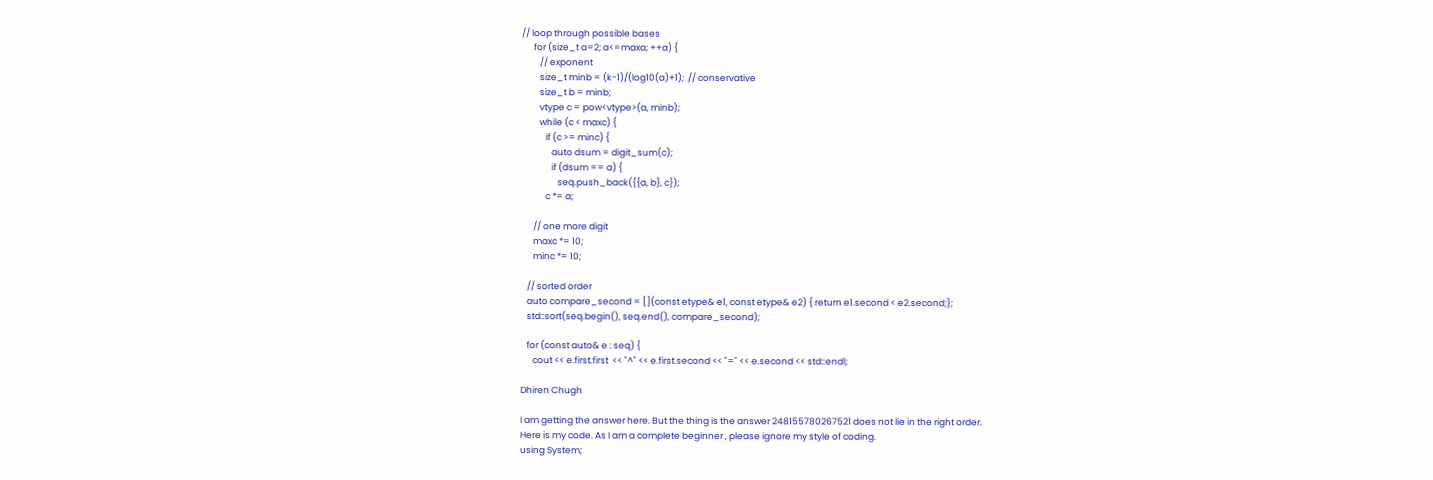// loop through possible bases
      for (size_t a=2; a<=maxa; ++a) {
         // exponent
         size_t minb = (k-1)/(log10(a)+1);  // conservative
         size_t b = minb;
         vtype c = pow<vtype>(a, minb);
         while (c < maxc) {
            if (c >= minc) {
               auto dsum = digit_sum(c);
               if (dsum == a) {
                  seq.push_back({{a, b}, c});
            c *= a;

      // one more digit
      maxc *= 10;
      minc *= 10;

   // sorted order
   auto compare_second = [](const etype& e1, const etype& e2) { return e1.second < e2.second;};
   std::sort(seq.begin(), seq.end(), compare_second);

   for (const auto& e : seq) {
      cout << e.first.first  << "^" << e.first.second << "=" << e.second << std::endl;

Dhiren Chugh

I am getting the answer here. But the thing is the answer 248155780267521 does not lie in the right order.
Here is my code. As I am a complete beginner , please ignore my style of coding.
using System;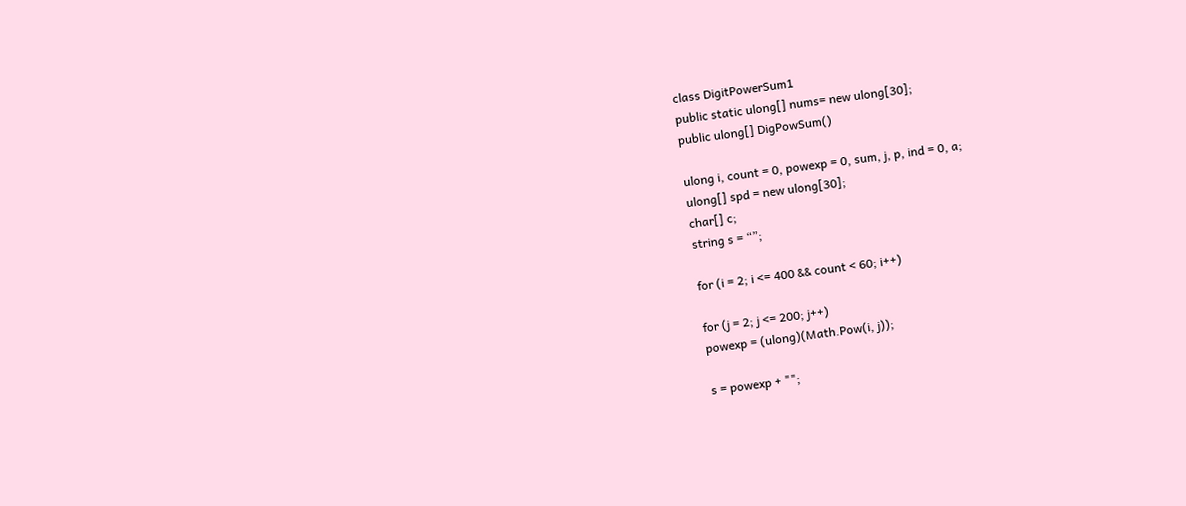class DigitPowerSum1
public static ulong[] nums= new ulong[30];
public ulong[] DigPowSum()

ulong i, count = 0, powexp = 0, sum, j, p, ind = 0, a;
ulong[] spd = new ulong[30];
char[] c;
string s = “”;

for (i = 2; i <= 400 && count < 60; i++)

for (j = 2; j <= 200; j++)
powexp = (ulong)(Math.Pow(i, j));

s = powexp + "";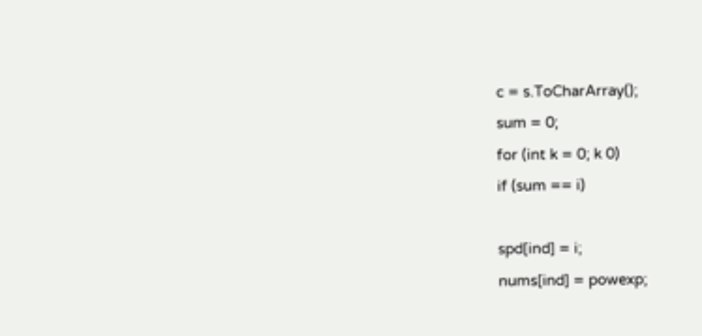c = s.ToCharArray();
sum = 0;
for (int k = 0; k 0)
if (sum == i)

spd[ind] = i;
nums[ind] = powexp;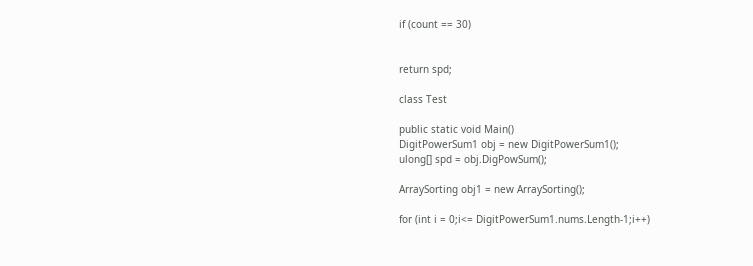if (count == 30)


return spd;

class Test

public static void Main()
DigitPowerSum1 obj = new DigitPowerSum1();
ulong[] spd = obj.DigPowSum();

ArraySorting obj1 = new ArraySorting();

for (int i = 0;i<= DigitPowerSum1.nums.Length-1;i++)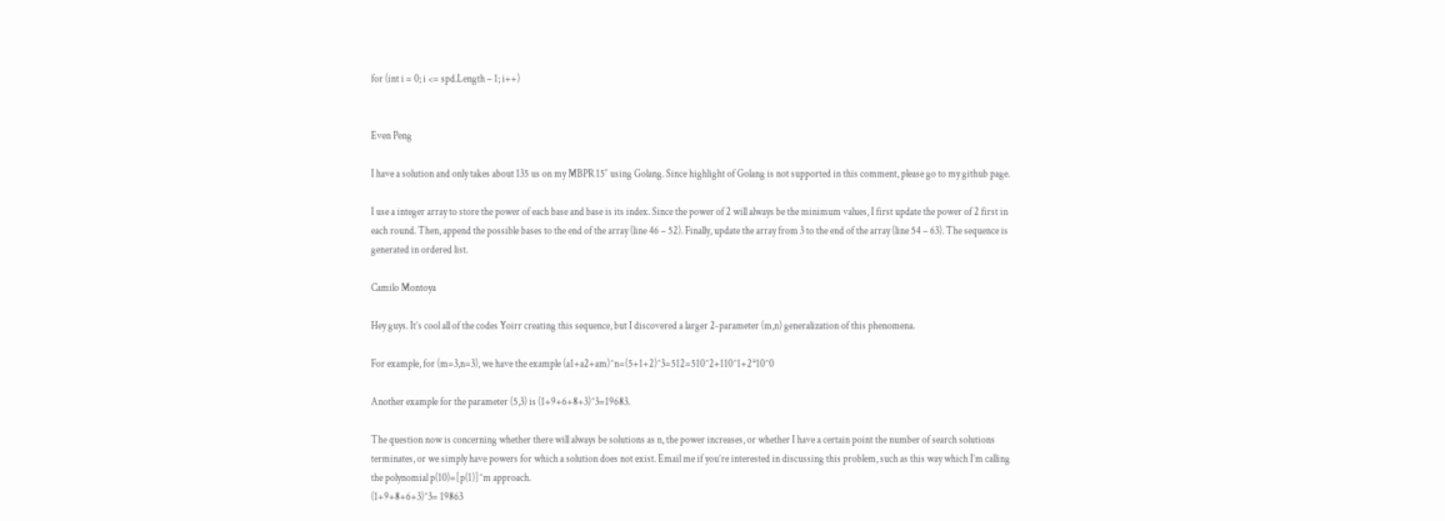for (int i = 0; i <= spd.Length – 1; i++)


Even Peng

I have a solution and only takes about 135 us on my MBPR 15″ using Golang. Since highlight of Golang is not supported in this comment, please go to my github page.

I use a integer array to store the power of each base and base is its index. Since the power of 2 will always be the minimum values, I first update the power of 2 first in each round. Then, append the possible bases to the end of the array (line 46 – 52). Finally, update the array from 3 to the end of the array (line 54 – 63). The sequence is generated in ordered list.

Camilo Montoya

Hey guys. It’s cool all of the codes Yoirr creating this sequence, but I discovered a larger 2-parameter (m,n) generalization of this phenomena.

For example, for (m=3,n=3), we have the example (a1+a2+am)^n=(5+1+2)^3=512=510^2+110^1+2*10^0

Another example for the parameter (5,3) is (1+9+6+8+3)^3=19683.

The question now is concerning whether there will always be solutions as n, the power increases, or whether I have a certain point the number of search solutions terminates, or we simply have powers for which a solution does not exist. Email me if you’re interested in discussing this problem, such as this way which I’m calling the polynomial p(10)=[p(1)]^m approach.
(1+9+8+6+3)^3= 19863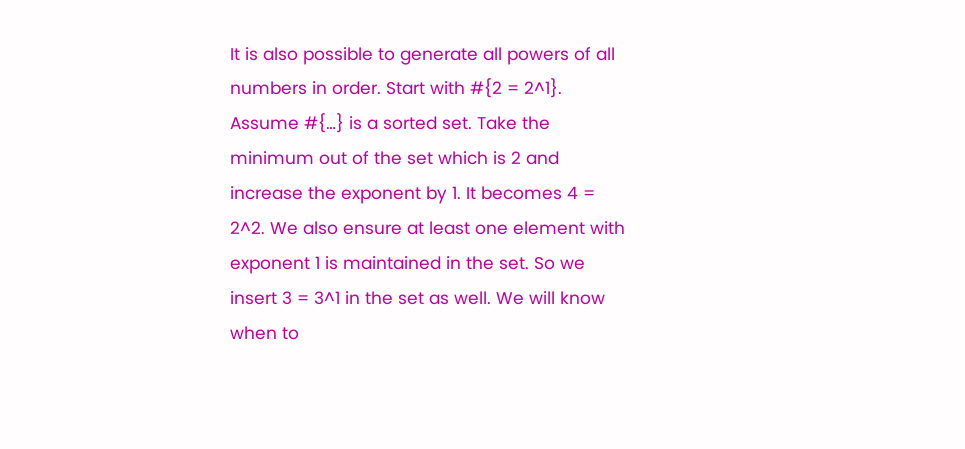It is also possible to generate all powers of all numbers in order. Start with #{2 = 2^1}. Assume #{…} is a sorted set. Take the minimum out of the set which is 2 and increase the exponent by 1. It becomes 4 = 2^2. We also ensure at least one element with exponent 1 is maintained in the set. So we insert 3 = 3^1 in the set as well. We will know when to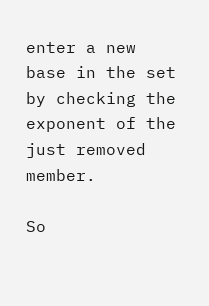enter a new base in the set by checking the exponent of the just removed member.

So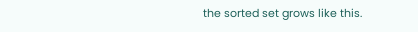the sorted set grows like this.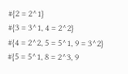#{2 = 2^1}
#{3 = 3^1, 4 = 2^2}
#{4 = 2^2, 5 = 5^1, 9 = 3^2}
#{5 = 5^1, 8 = 2^3, 9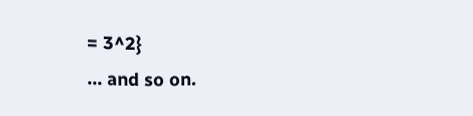= 3^2}
… and so on.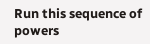Run this sequence of powers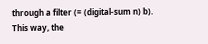through a filter (= (digital-sum n) b). This way, the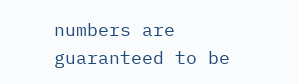numbers are guaranteed to be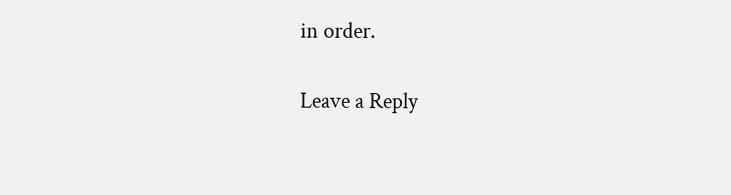in order.

Leave a Reply